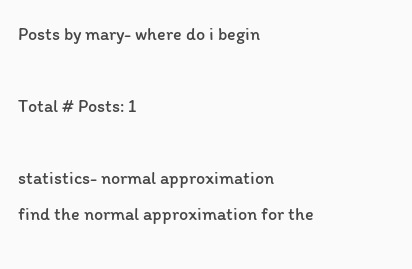Posts by mary- where do i begin

Total # Posts: 1

statistics- normal approximation
find the normal approximation for the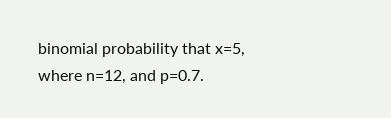binomial probability that x=5, where n=12, and p=0.7.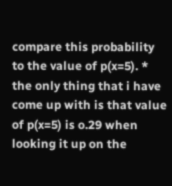compare this probability to the value of p(x=5). * the only thing that i have come up with is that value of p(x=5) is o.29 when looking it up on the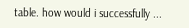table. how would i successfully ...